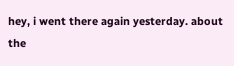hey, i went there again yesterday. about the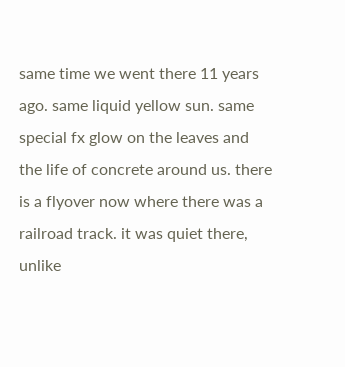same time we went there 11 years ago. same liquid yellow sun. same special fx glow on the leaves and the life of concrete around us. there is a flyover now where there was a railroad track. it was quiet there, unlike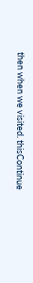then when we visited. thisContinue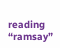reading “ramsay”